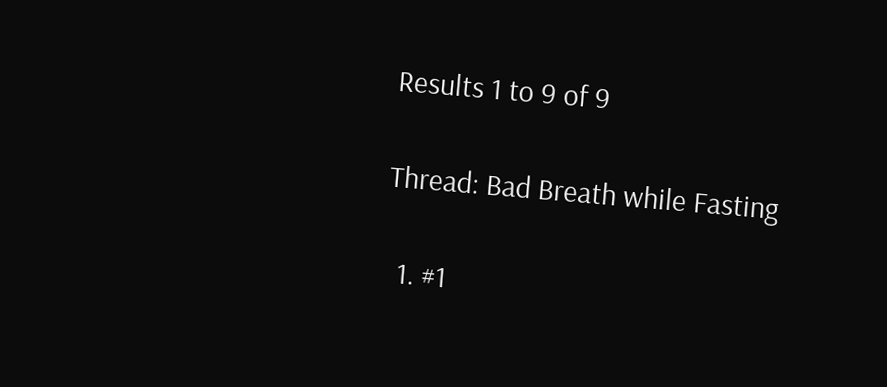Results 1 to 9 of 9

Thread: Bad Breath while Fasting

  1. #1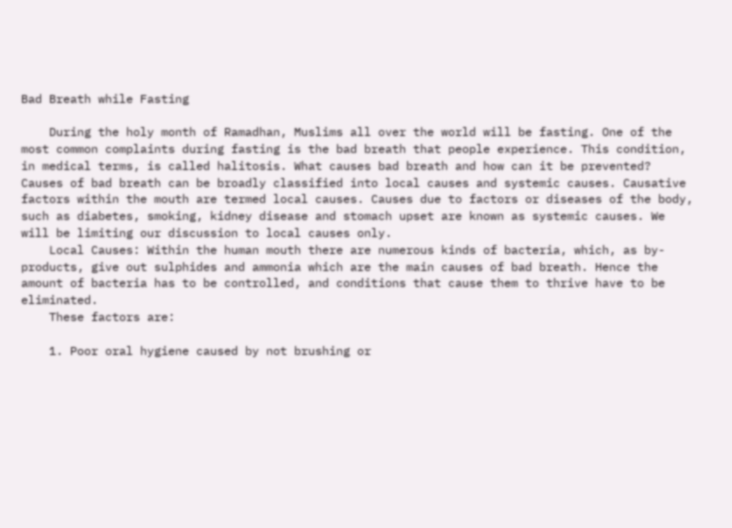Bad Breath while Fasting

    During the holy month of Ramadhan, Muslims all over the world will be fasting. One of the most common complaints during fasting is the bad breath that people experience. This condition, in medical terms, is called halitosis. What causes bad breath and how can it be prevented? Causes of bad breath can be broadly classified into local causes and systemic causes. Causative factors within the mouth are termed local causes. Causes due to factors or diseases of the body, such as diabetes, smoking, kidney disease and stomach upset are known as systemic causes. We will be limiting our discussion to local causes only.
    Local Causes: Within the human mouth there are numerous kinds of bacteria, which, as by-products, give out sulphides and ammonia which are the main causes of bad breath. Hence the amount of bacteria has to be controlled, and conditions that cause them to thrive have to be eliminated.
    These factors are:

    1. Poor oral hygiene caused by not brushing or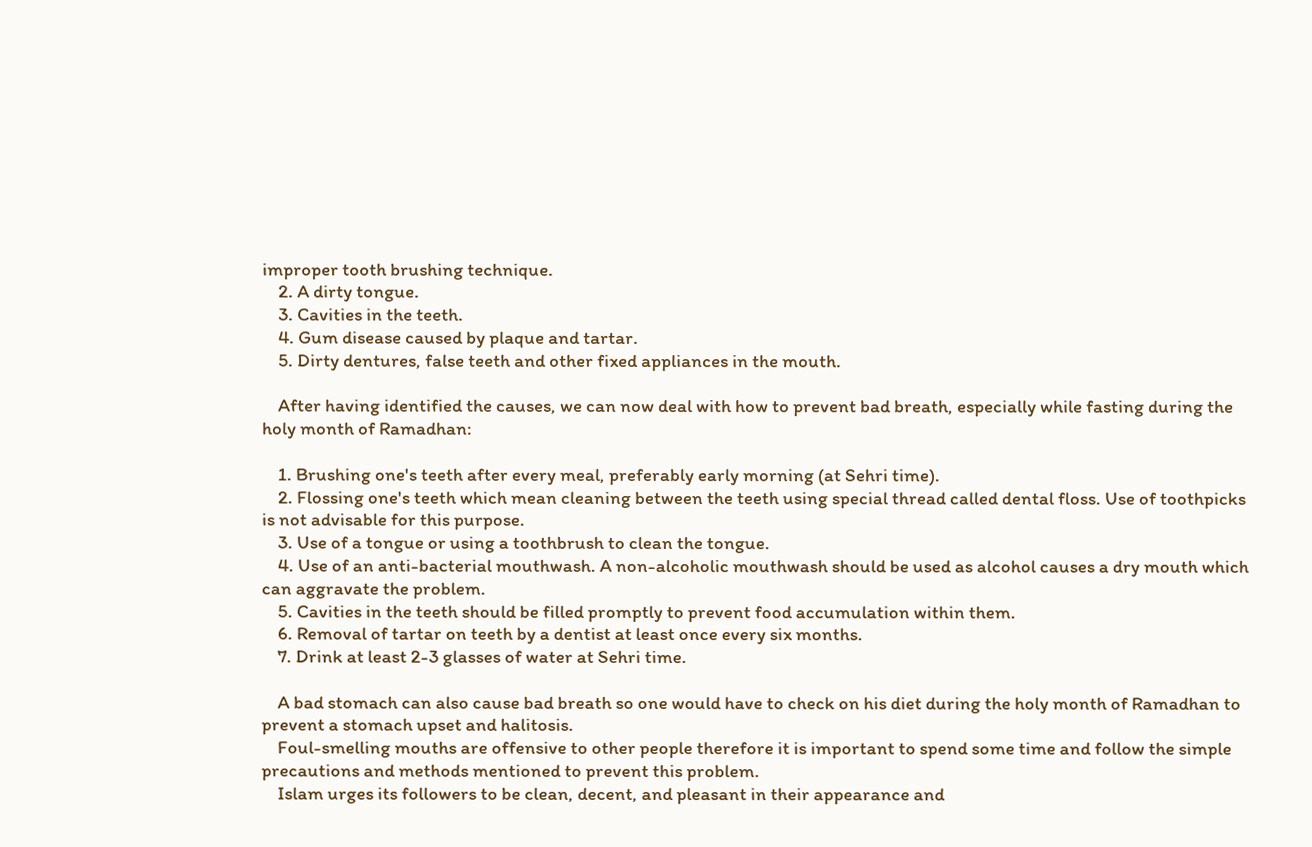improper tooth brushing technique.
    2. A dirty tongue.
    3. Cavities in the teeth.
    4. Gum disease caused by plaque and tartar.
    5. Dirty dentures, false teeth and other fixed appliances in the mouth.

    After having identified the causes, we can now deal with how to prevent bad breath, especially while fasting during the holy month of Ramadhan:

    1. Brushing one's teeth after every meal, preferably early morning (at Sehri time).
    2. Flossing one's teeth which mean cleaning between the teeth using special thread called dental floss. Use of toothpicks is not advisable for this purpose.
    3. Use of a tongue or using a toothbrush to clean the tongue.
    4. Use of an anti-bacterial mouthwash. A non-alcoholic mouthwash should be used as alcohol causes a dry mouth which can aggravate the problem.
    5. Cavities in the teeth should be filled promptly to prevent food accumulation within them.
    6. Removal of tartar on teeth by a dentist at least once every six months.
    7. Drink at least 2-3 glasses of water at Sehri time.

    A bad stomach can also cause bad breath so one would have to check on his diet during the holy month of Ramadhan to prevent a stomach upset and halitosis.
    Foul-smelling mouths are offensive to other people therefore it is important to spend some time and follow the simple precautions and methods mentioned to prevent this problem.
    Islam urges its followers to be clean, decent, and pleasant in their appearance and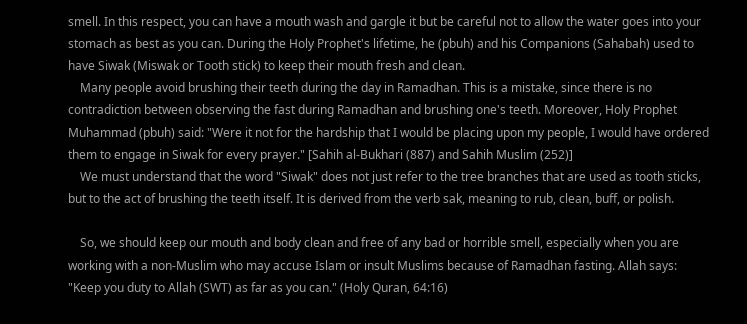smell. In this respect, you can have a mouth wash and gargle it but be careful not to allow the water goes into your stomach as best as you can. During the Holy Prophet's lifetime, he (pbuh) and his Companions (Sahabah) used to have Siwak (Miswak or Tooth stick) to keep their mouth fresh and clean.
    Many people avoid brushing their teeth during the day in Ramadhan. This is a mistake, since there is no contradiction between observing the fast during Ramadhan and brushing one's teeth. Moreover, Holy Prophet Muhammad (pbuh) said: "Were it not for the hardship that I would be placing upon my people, I would have ordered them to engage in Siwak for every prayer." [Sahih al-Bukhari (887) and Sahih Muslim (252)]
    We must understand that the word "Siwak" does not just refer to the tree branches that are used as tooth sticks, but to the act of brushing the teeth itself. It is derived from the verb sak, meaning to rub, clean, buff, or polish.

    So, we should keep our mouth and body clean and free of any bad or horrible smell, especially when you are working with a non-Muslim who may accuse Islam or insult Muslims because of Ramadhan fasting. Allah says: "Keep you duty to Allah (SWT) as far as you can." (Holy Quran, 64:16)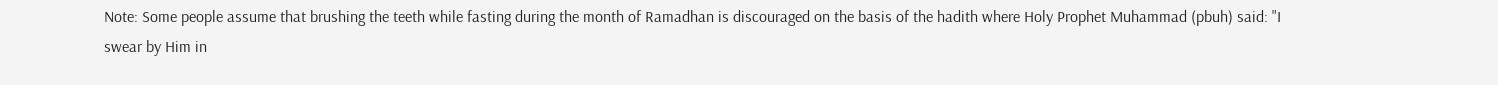Note: Some people assume that brushing the teeth while fasting during the month of Ramadhan is discouraged on the basis of the hadith where Holy Prophet Muhammad (pbuh) said: "I swear by Him in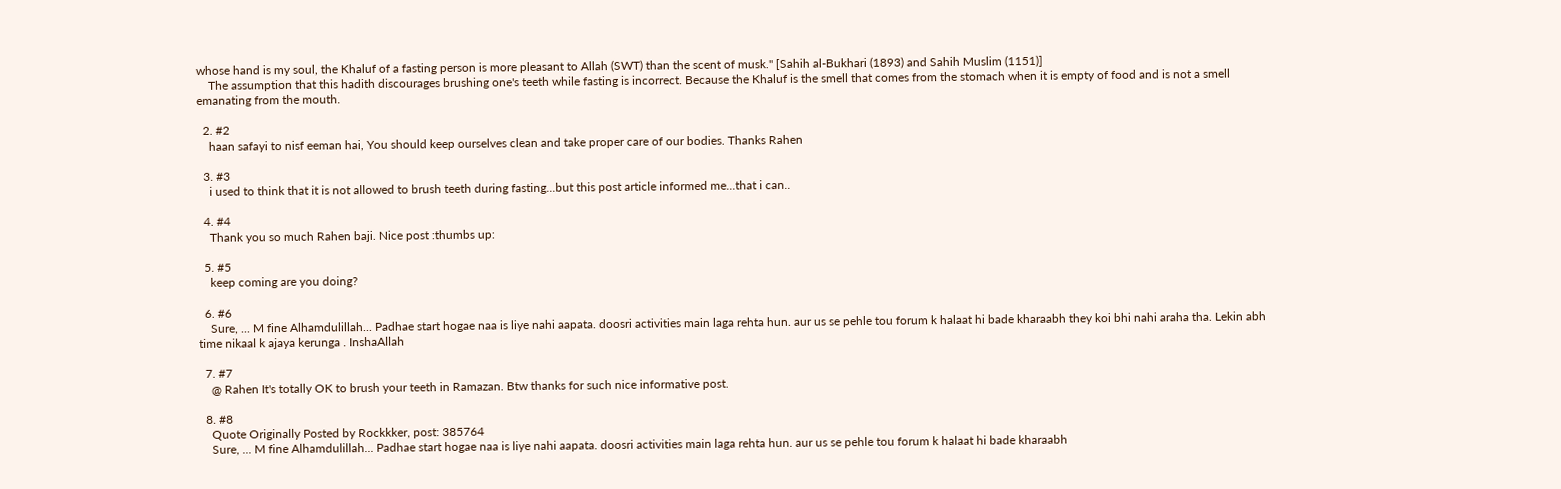whose hand is my soul, the Khaluf of a fasting person is more pleasant to Allah (SWT) than the scent of musk." [Sahih al-Bukhari (1893) and Sahih Muslim (1151)]
    The assumption that this hadith discourages brushing one's teeth while fasting is incorrect. Because the Khaluf is the smell that comes from the stomach when it is empty of food and is not a smell emanating from the mouth.

  2. #2
    haan safayi to nisf eeman hai, You should keep ourselves clean and take proper care of our bodies. Thanks Rahen

  3. #3
    i used to think that it is not allowed to brush teeth during fasting...but this post article informed me...that i can..

  4. #4
    Thank you so much Rahen baji. Nice post :thumbs up:

  5. #5
    keep coming are you doing?

  6. #6
    Sure, ... M fine Alhamdulillah... Padhae start hogae naa is liye nahi aapata. doosri activities main laga rehta hun. aur us se pehle tou forum k halaat hi bade kharaabh they koi bhi nahi araha tha. Lekin abh time nikaal k ajaya kerunga . InshaAllah

  7. #7
    @ Rahen It's totally OK to brush your teeth in Ramazan. Btw thanks for such nice informative post.

  8. #8
    Quote Originally Posted by Rockkker, post: 385764
    Sure, ... M fine Alhamdulillah... Padhae start hogae naa is liye nahi aapata. doosri activities main laga rehta hun. aur us se pehle tou forum k halaat hi bade kharaabh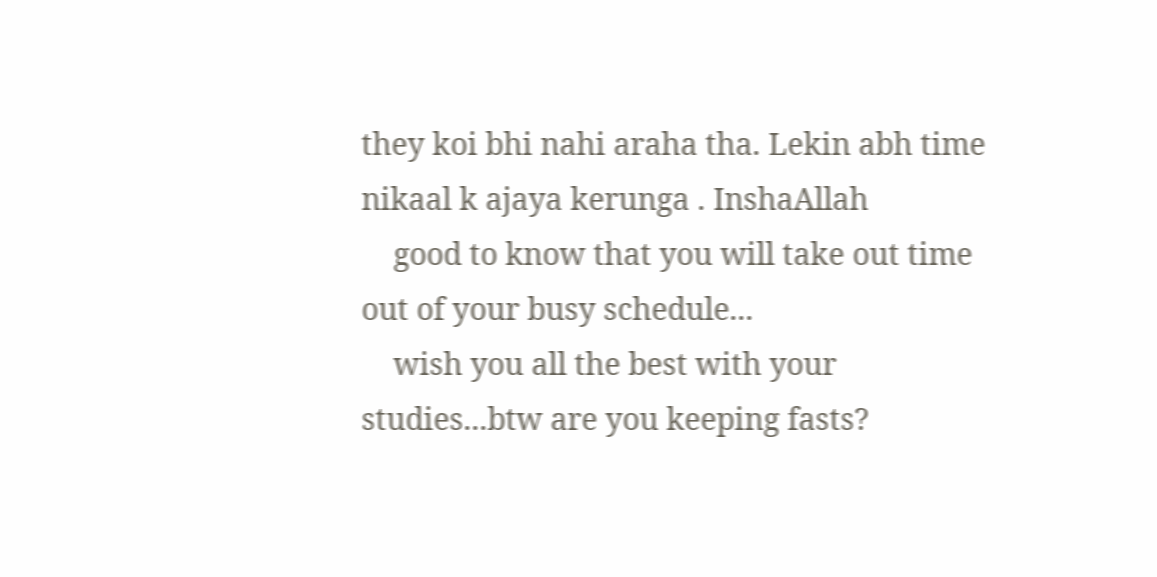they koi bhi nahi araha tha. Lekin abh time nikaal k ajaya kerunga . InshaAllah
    good to know that you will take out time out of your busy schedule...
    wish you all the best with your studies...btw are you keeping fasts?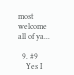most welcome all of ya...

  9. #9
    Yes I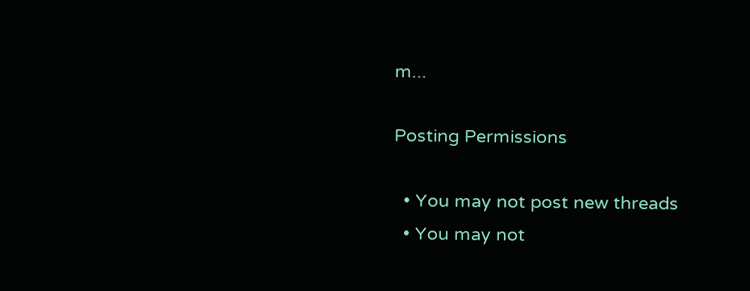m...

Posting Permissions

  • You may not post new threads
  • You may not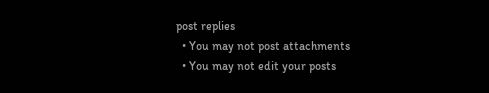post replies
  • You may not post attachments
  • You may not edit your posts